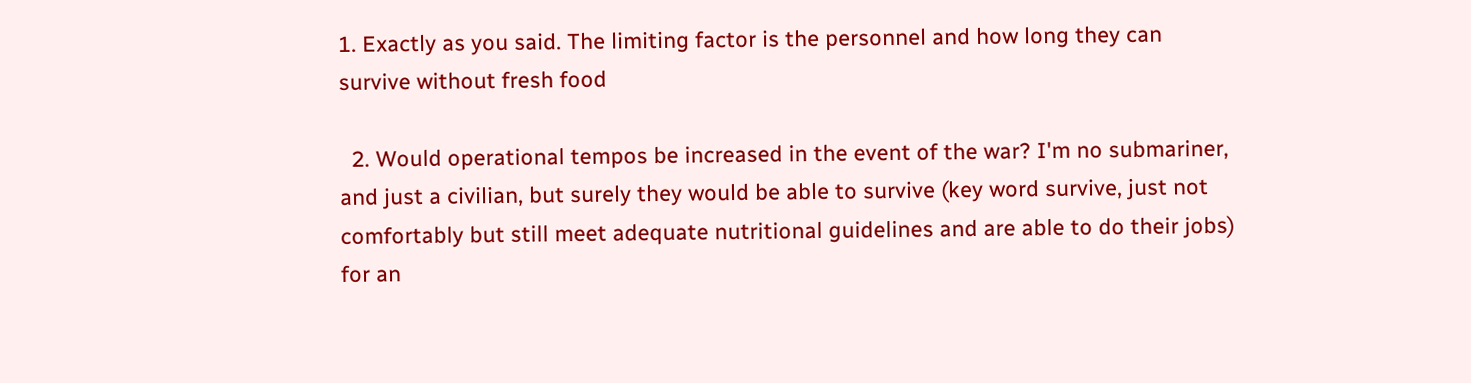1. Exactly as you said. The limiting factor is the personnel and how long they can survive without fresh food

  2. Would operational tempos be increased in the event of the war? I'm no submariner, and just a civilian, but surely they would be able to survive (key word survive, just not comfortably but still meet adequate nutritional guidelines and are able to do their jobs) for an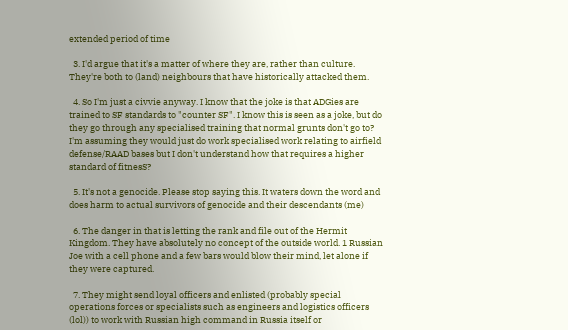extended period of time

  3. I'd argue that it's a matter of where they are, rather than culture. They're both to (land) neighbours that have historically attacked them.

  4. So I'm just a civvie anyway. I know that the joke is that ADGies are trained to SF standards to "counter SF". I know this is seen as a joke, but do they go through any specialised training that normal grunts don't go to? I'm assuming they would just do work specialised work relating to airfield defense/RAAD bases but I don't understand how that requires a higher standard of fitnesS?

  5. It's not a genocide. Please stop saying this. It waters down the word and does harm to actual survivors of genocide and their descendants (me)

  6. The danger in that is letting the rank and file out of the Hermit Kingdom. They have absolutely no concept of the outside world. 1 Russian Joe with a cell phone and a few bars would blow their mind, let alone if they were captured.

  7. They might send loyal officers and enlisted (probably special operations forces or specialists such as engineers and logistics officers (lol)) to work with Russian high command in Russia itself or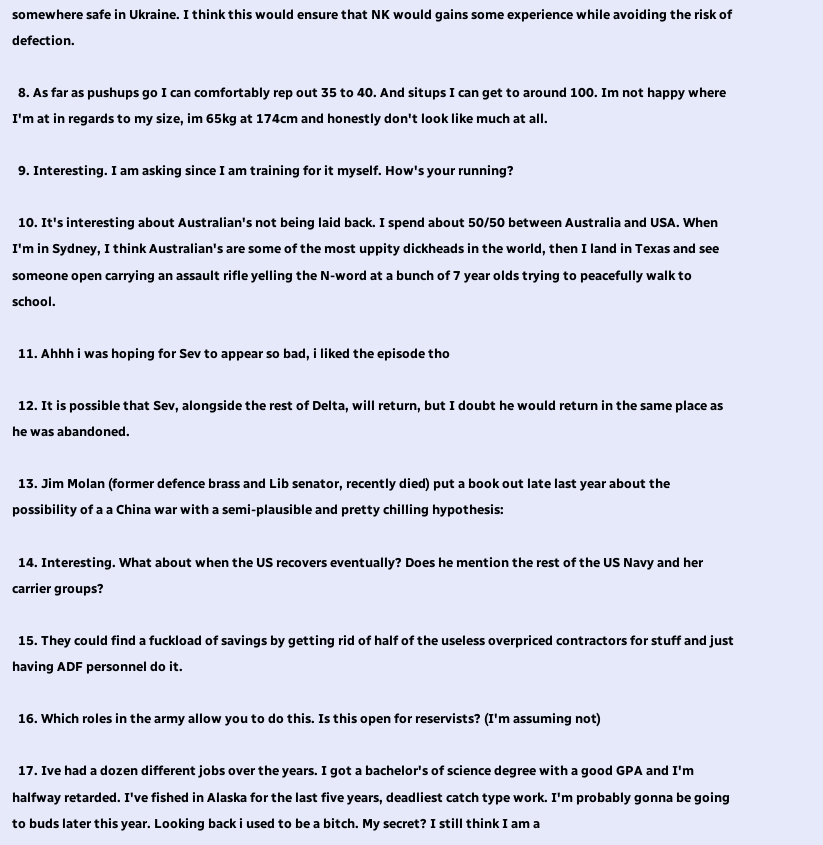somewhere safe in Ukraine. I think this would ensure that NK would gains some experience while avoiding the risk of defection.

  8. As far as pushups go I can comfortably rep out 35 to 40. And situps I can get to around 100. Im not happy where I'm at in regards to my size, im 65kg at 174cm and honestly don't look like much at all.

  9. Interesting. I am asking since I am training for it myself. How's your running?

  10. It's interesting about Australian's not being laid back. I spend about 50/50 between Australia and USA. When I'm in Sydney, I think Australian's are some of the most uppity dickheads in the world, then I land in Texas and see someone open carrying an assault rifle yelling the N-word at a bunch of 7 year olds trying to peacefully walk to school.

  11. Ahhh i was hoping for Sev to appear so bad, i liked the episode tho

  12. It is possible that Sev, alongside the rest of Delta, will return, but I doubt he would return in the same place as he was abandoned.

  13. Jim Molan (former defence brass and Lib senator, recently died) put a book out late last year about the possibility of a a China war with a semi-plausible and pretty chilling hypothesis:

  14. Interesting. What about when the US recovers eventually? Does he mention the rest of the US Navy and her carrier groups?

  15. They could find a fuckload of savings by getting rid of half of the useless overpriced contractors for stuff and just having ADF personnel do it.

  16. Which roles in the army allow you to do this. Is this open for reservists? (I'm assuming not)

  17. Ive had a dozen different jobs over the years. I got a bachelor's of science degree with a good GPA and I'm halfway retarded. I've fished in Alaska for the last five years, deadliest catch type work. I'm probably gonna be going to buds later this year. Looking back i used to be a bitch. My secret? I still think I am a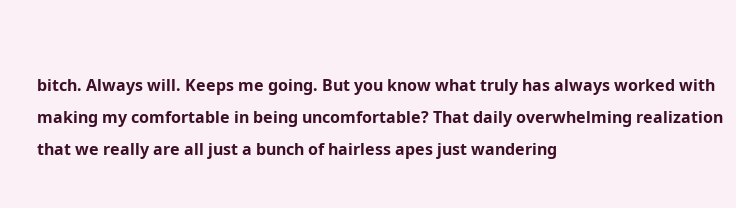bitch. Always will. Keeps me going. But you know what truly has always worked with making my comfortable in being uncomfortable? That daily overwhelming realization that we really are all just a bunch of hairless apes just wandering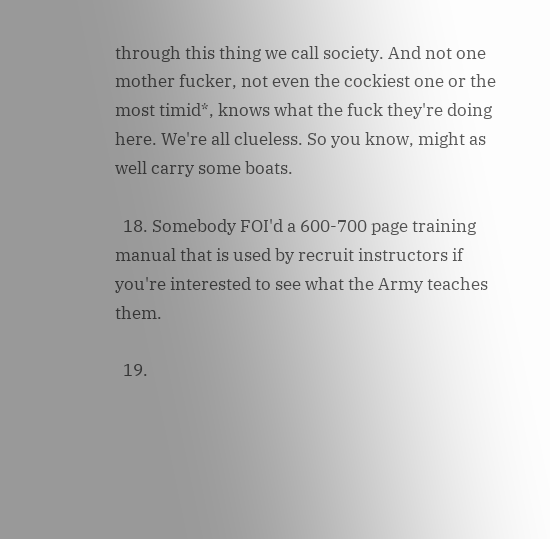through this thing we call society. And not one mother fucker, not even the cockiest one or the most timid*, knows what the fuck they're doing here. We're all clueless. So you know, might as well carry some boats.

  18. Somebody FOI'd a 600-700 page training manual that is used by recruit instructors if you're interested to see what the Army teaches them.

  19.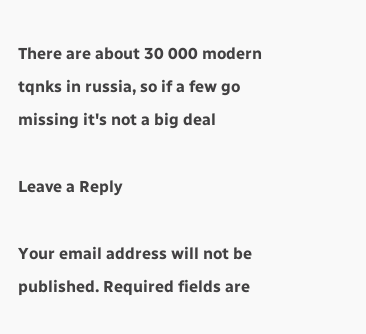There are about 30 000 modern tqnks in russia, so if a few go missing it's not a big deal

Leave a Reply

Your email address will not be published. Required fields are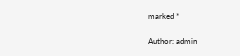marked *

Author: admin